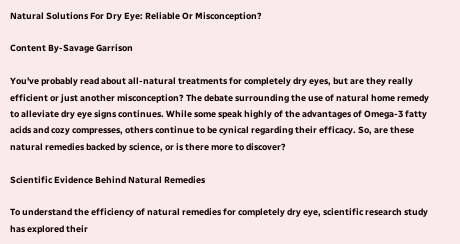Natural Solutions For Dry Eye: Reliable Or Misconception?

Content By-Savage Garrison

You've probably read about all-natural treatments for completely dry eyes, but are they really efficient or just another misconception? The debate surrounding the use of natural home remedy to alleviate dry eye signs continues. While some speak highly of the advantages of Omega-3 fatty acids and cozy compresses, others continue to be cynical regarding their efficacy. So, are these natural remedies backed by science, or is there more to discover?

Scientific Evidence Behind Natural Remedies

To understand the efficiency of natural remedies for completely dry eye, scientific research study has explored their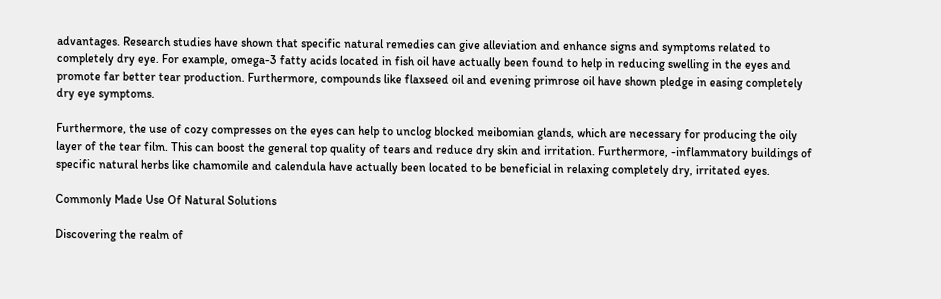advantages. Research studies have shown that specific natural remedies can give alleviation and enhance signs and symptoms related to completely dry eye. For example, omega-3 fatty acids located in fish oil have actually been found to help in reducing swelling in the eyes and promote far better tear production. Furthermore, compounds like flaxseed oil and evening primrose oil have shown pledge in easing completely dry eye symptoms.

Furthermore, the use of cozy compresses on the eyes can help to unclog blocked meibomian glands, which are necessary for producing the oily layer of the tear film. This can boost the general top quality of tears and reduce dry skin and irritation. Furthermore, -inflammatory buildings of specific natural herbs like chamomile and calendula have actually been located to be beneficial in relaxing completely dry, irritated eyes.

Commonly Made Use Of Natural Solutions

Discovering the realm of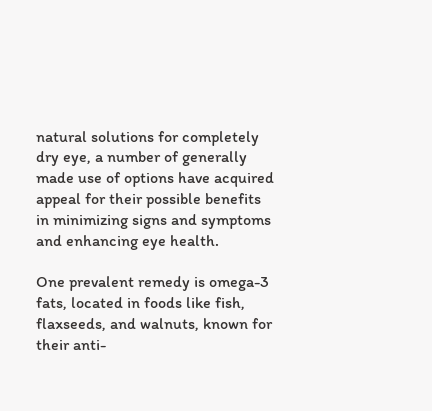natural solutions for completely dry eye, a number of generally made use of options have acquired appeal for their possible benefits in minimizing signs and symptoms and enhancing eye health.

One prevalent remedy is omega-3 fats, located in foods like fish, flaxseeds, and walnuts, known for their anti-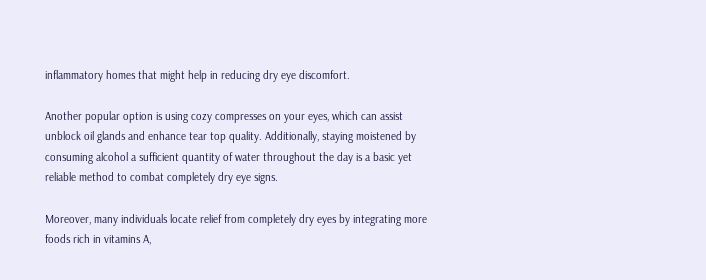inflammatory homes that might help in reducing dry eye discomfort.

Another popular option is using cozy compresses on your eyes, which can assist unblock oil glands and enhance tear top quality. Additionally, staying moistened by consuming alcohol a sufficient quantity of water throughout the day is a basic yet reliable method to combat completely dry eye signs.

Moreover, many individuals locate relief from completely dry eyes by integrating more foods rich in vitamins A,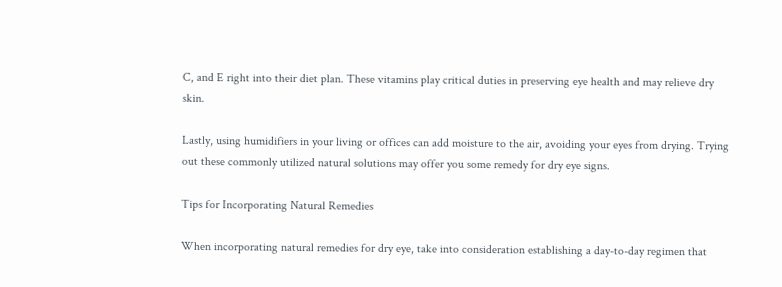C, and E right into their diet plan. These vitamins play critical duties in preserving eye health and may relieve dry skin.

Lastly, using humidifiers in your living or offices can add moisture to the air, avoiding your eyes from drying. Trying out these commonly utilized natural solutions may offer you some remedy for dry eye signs.

Tips for Incorporating Natural Remedies

When incorporating natural remedies for dry eye, take into consideration establishing a day-to-day regimen that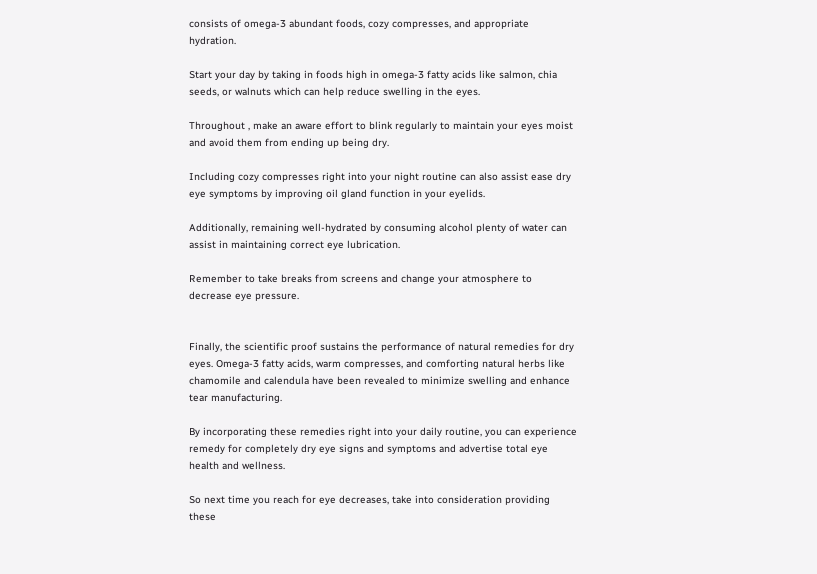consists of omega-3 abundant foods, cozy compresses, and appropriate hydration.

Start your day by taking in foods high in omega-3 fatty acids like salmon, chia seeds, or walnuts which can help reduce swelling in the eyes.

Throughout , make an aware effort to blink regularly to maintain your eyes moist and avoid them from ending up being dry.

Including cozy compresses right into your night routine can also assist ease dry eye symptoms by improving oil gland function in your eyelids.

Additionally, remaining well-hydrated by consuming alcohol plenty of water can assist in maintaining correct eye lubrication.

Remember to take breaks from screens and change your atmosphere to decrease eye pressure.


Finally, the scientific proof sustains the performance of natural remedies for dry eyes. Omega-3 fatty acids, warm compresses, and comforting natural herbs like chamomile and calendula have been revealed to minimize swelling and enhance tear manufacturing.

By incorporating these remedies right into your daily routine, you can experience remedy for completely dry eye signs and symptoms and advertise total eye health and wellness.

So next time you reach for eye decreases, take into consideration providing these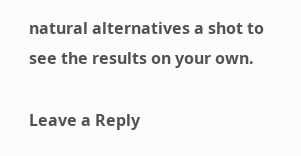natural alternatives a shot to see the results on your own.

Leave a Reply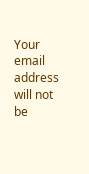Your email address will not be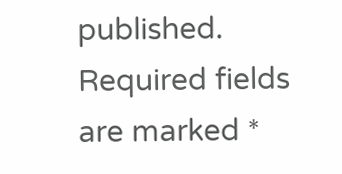published. Required fields are marked *